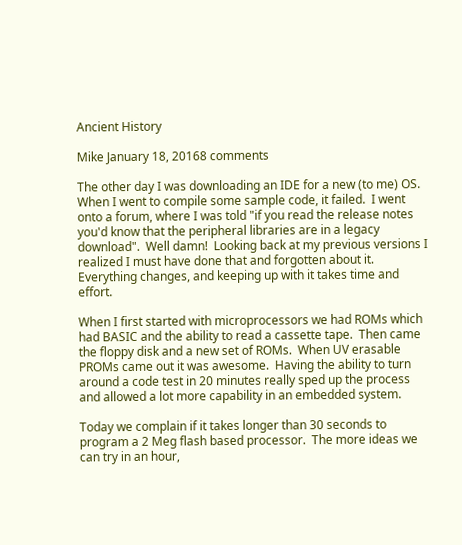Ancient History

Mike January 18, 20168 comments

The other day I was downloading an IDE for a new (to me) OS.  When I went to compile some sample code, it failed.  I went onto a forum, where I was told "if you read the release notes you'd know that the peripheral libraries are in a legacy download".  Well damn!  Looking back at my previous versions I realized I must have done that and forgotten about it.  Everything changes, and keeping up with it takes time and effort.

When I first started with microprocessors we had ROMs which had BASIC and the ability to read a cassette tape.  Then came the floppy disk and a new set of ROMs.  When UV erasable PROMs came out it was awesome.  Having the ability to turn around a code test in 20 minutes really sped up the process and allowed a lot more capability in an embedded system.

Today we complain if it takes longer than 30 seconds to program a 2 Meg flash based processor.  The more ideas we can try in an hour,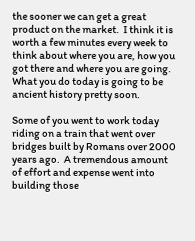the sooner we can get a great product on the market.  I think it is worth a few minutes every week to think about where you are, how you got there and where you are going.  What you do today is going to be ancient history pretty soon.

Some of you went to work today riding on a train that went over bridges built by Romans over 2000 years ago.  A tremendous amount of effort and expense went into building those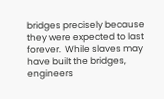bridges precisely because they were expected to last forever.  While slaves may have built the bridges, engineers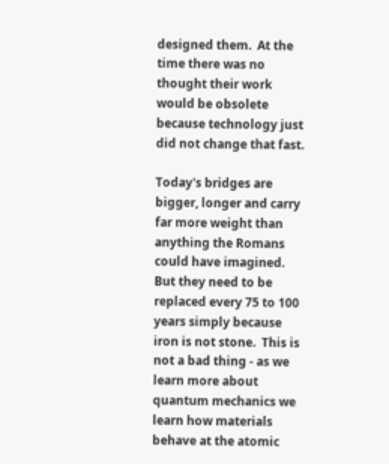designed them.  At the time there was no thought their work would be obsolete because technology just did not change that fast.

Today's bridges are bigger, longer and carry far more weight than anything the Romans could have imagined.  But they need to be replaced every 75 to 100 years simply because iron is not stone.  This is not a bad thing - as we learn more about quantum mechanics we learn how materials behave at the atomic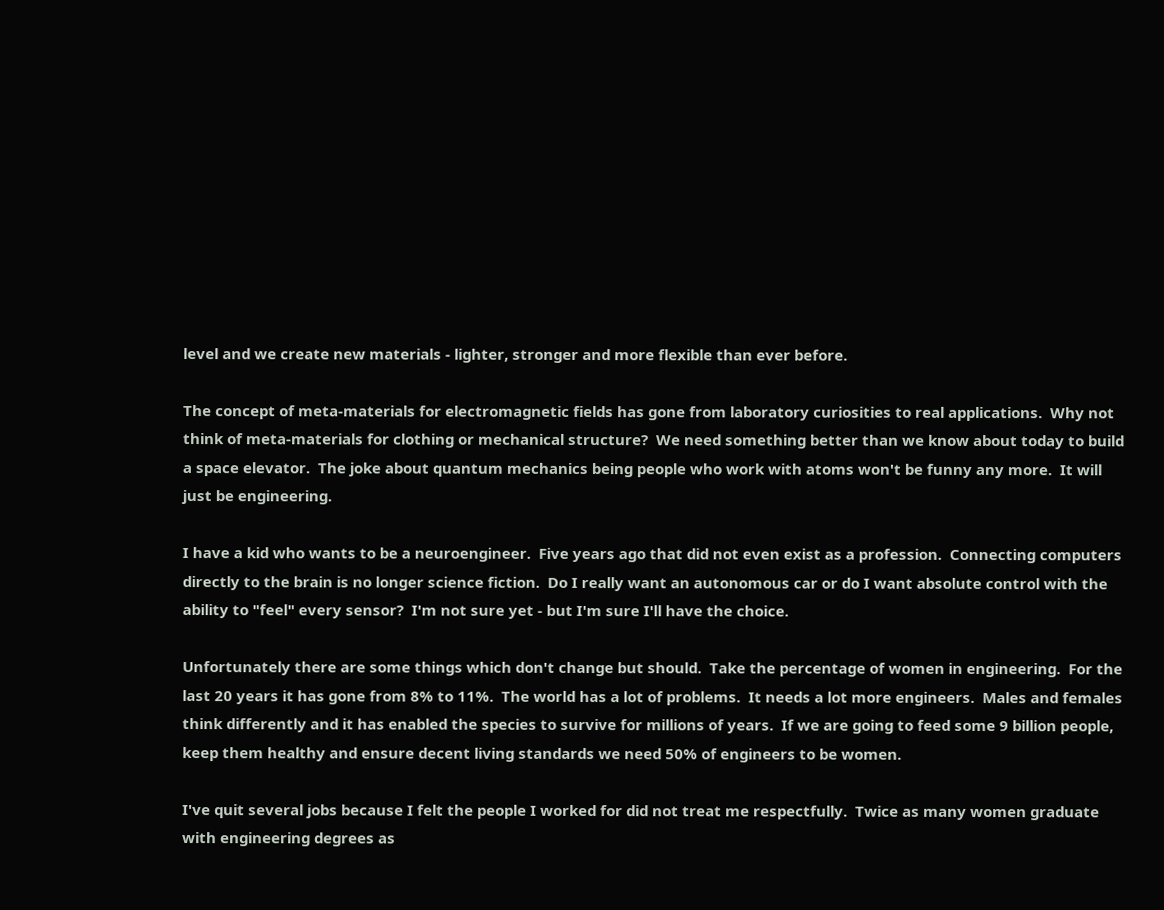level and we create new materials - lighter, stronger and more flexible than ever before.

The concept of meta-materials for electromagnetic fields has gone from laboratory curiosities to real applications.  Why not think of meta-materials for clothing or mechanical structure?  We need something better than we know about today to build a space elevator.  The joke about quantum mechanics being people who work with atoms won't be funny any more.  It will just be engineering.

I have a kid who wants to be a neuroengineer.  Five years ago that did not even exist as a profession.  Connecting computers directly to the brain is no longer science fiction.  Do I really want an autonomous car or do I want absolute control with the ability to "feel" every sensor?  I'm not sure yet - but I'm sure I'll have the choice.

Unfortunately there are some things which don't change but should.  Take the percentage of women in engineering.  For the last 20 years it has gone from 8% to 11%.  The world has a lot of problems.  It needs a lot more engineers.  Males and females think differently and it has enabled the species to survive for millions of years.  If we are going to feed some 9 billion people, keep them healthy and ensure decent living standards we need 50% of engineers to be women.

I've quit several jobs because I felt the people I worked for did not treat me respectfully.  Twice as many women graduate with engineering degrees as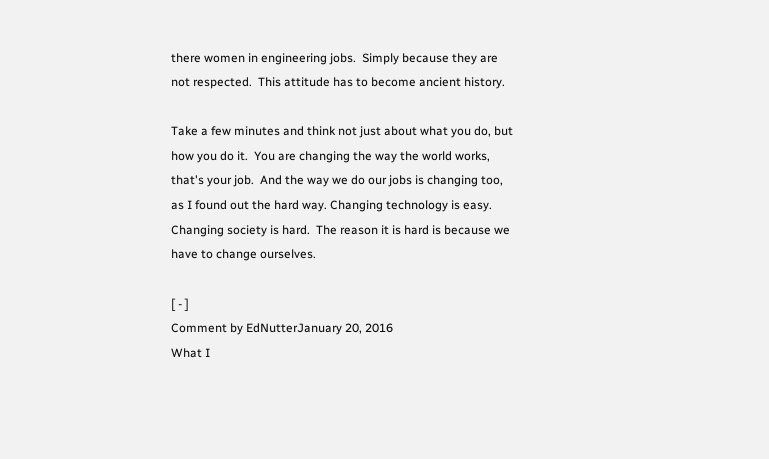there women in engineering jobs.  Simply because they are not respected.  This attitude has to become ancient history.

Take a few minutes and think not just about what you do, but how you do it.  You are changing the way the world works, that's your job.  And the way we do our jobs is changing too, as I found out the hard way. Changing technology is easy.  Changing society is hard.  The reason it is hard is because we have to change ourselves.

[ - ]
Comment by EdNutterJanuary 20, 2016
What I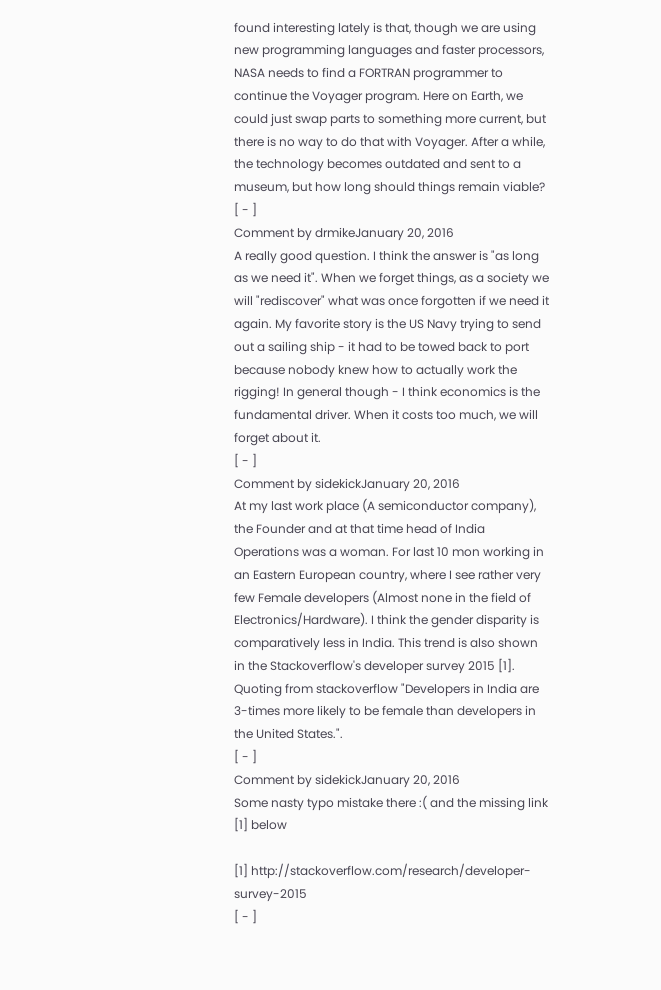found interesting lately is that, though we are using new programming languages and faster processors, NASA needs to find a FORTRAN programmer to continue the Voyager program. Here on Earth, we could just swap parts to something more current, but there is no way to do that with Voyager. After a while, the technology becomes outdated and sent to a museum, but how long should things remain viable?
[ - ]
Comment by drmikeJanuary 20, 2016
A really good question. I think the answer is "as long as we need it". When we forget things, as a society we will "rediscover" what was once forgotten if we need it again. My favorite story is the US Navy trying to send out a sailing ship - it had to be towed back to port because nobody knew how to actually work the rigging! In general though - I think economics is the fundamental driver. When it costs too much, we will forget about it.
[ - ]
Comment by sidekickJanuary 20, 2016
At my last work place (A semiconductor company), the Founder and at that time head of India Operations was a woman. For last 10 mon working in an Eastern European country, where I see rather very few Female developers (Almost none in the field of Electronics/Hardware). I think the gender disparity is comparatively less in India. This trend is also shown in the Stackoverflow's developer survey 2015 [1]. Quoting from stackoverflow "Developers in India are 3-times more likely to be female than developers in the United States.".
[ - ]
Comment by sidekickJanuary 20, 2016
Some nasty typo mistake there :( and the missing link [1] below

[1] http://stackoverflow.com/research/developer-survey-2015
[ - ]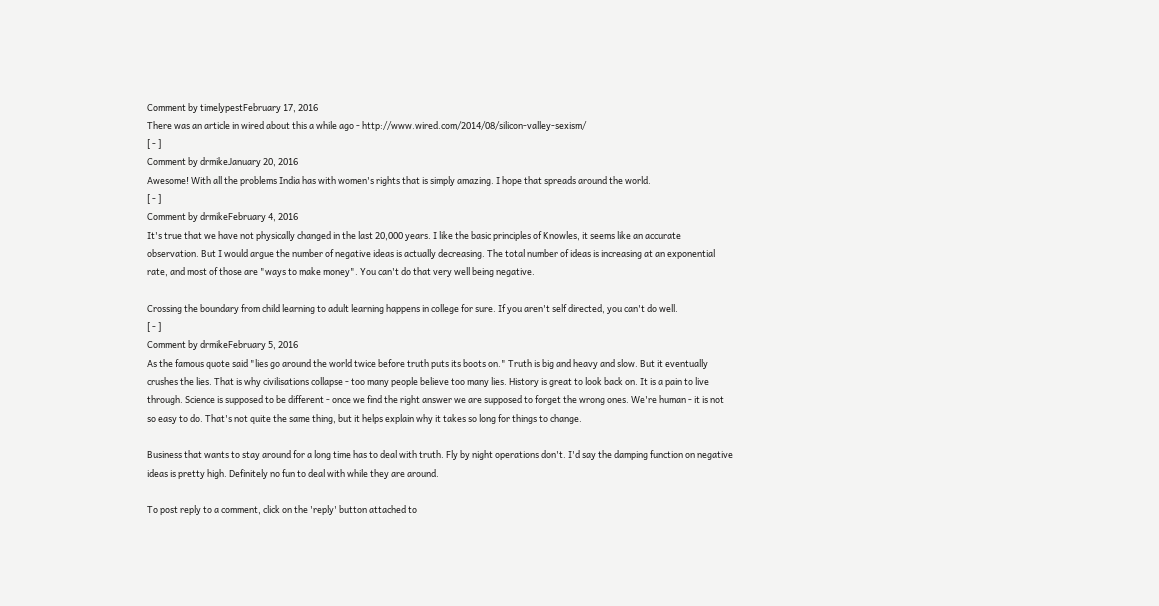Comment by timelypestFebruary 17, 2016
There was an article in wired about this a while ago - http://www.wired.com/2014/08/silicon-valley-sexism/
[ - ]
Comment by drmikeJanuary 20, 2016
Awesome! With all the problems India has with women's rights that is simply amazing. I hope that spreads around the world.
[ - ]
Comment by drmikeFebruary 4, 2016
It's true that we have not physically changed in the last 20,000 years. I like the basic principles of Knowles, it seems like an accurate observation. But I would argue the number of negative ideas is actually decreasing. The total number of ideas is increasing at an exponential rate, and most of those are "ways to make money". You can't do that very well being negative.

Crossing the boundary from child learning to adult learning happens in college for sure. If you aren't self directed, you can't do well.
[ - ]
Comment by drmikeFebruary 5, 2016
As the famous quote said "lies go around the world twice before truth puts its boots on." Truth is big and heavy and slow. But it eventually crushes the lies. That is why civilisations collapse - too many people believe too many lies. History is great to look back on. It is a pain to live through. Science is supposed to be different - once we find the right answer we are supposed to forget the wrong ones. We're human - it is not so easy to do. That's not quite the same thing, but it helps explain why it takes so long for things to change.

Business that wants to stay around for a long time has to deal with truth. Fly by night operations don't. I'd say the damping function on negative ideas is pretty high. Definitely no fun to deal with while they are around.

To post reply to a comment, click on the 'reply' button attached to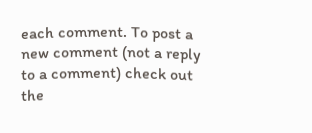each comment. To post a new comment (not a reply to a comment) check out the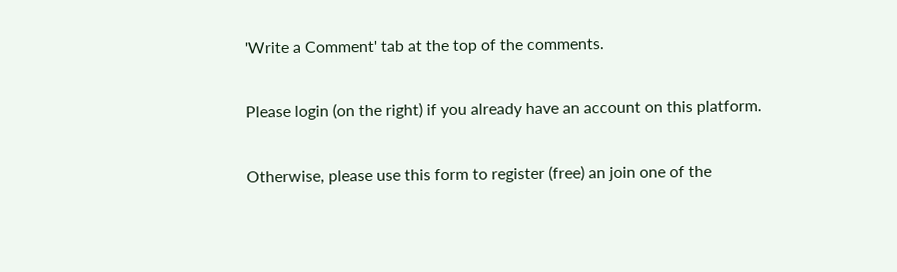'Write a Comment' tab at the top of the comments.

Please login (on the right) if you already have an account on this platform.

Otherwise, please use this form to register (free) an join one of the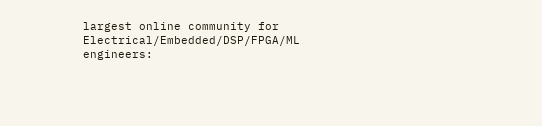largest online community for Electrical/Embedded/DSP/FPGA/ML engineers: